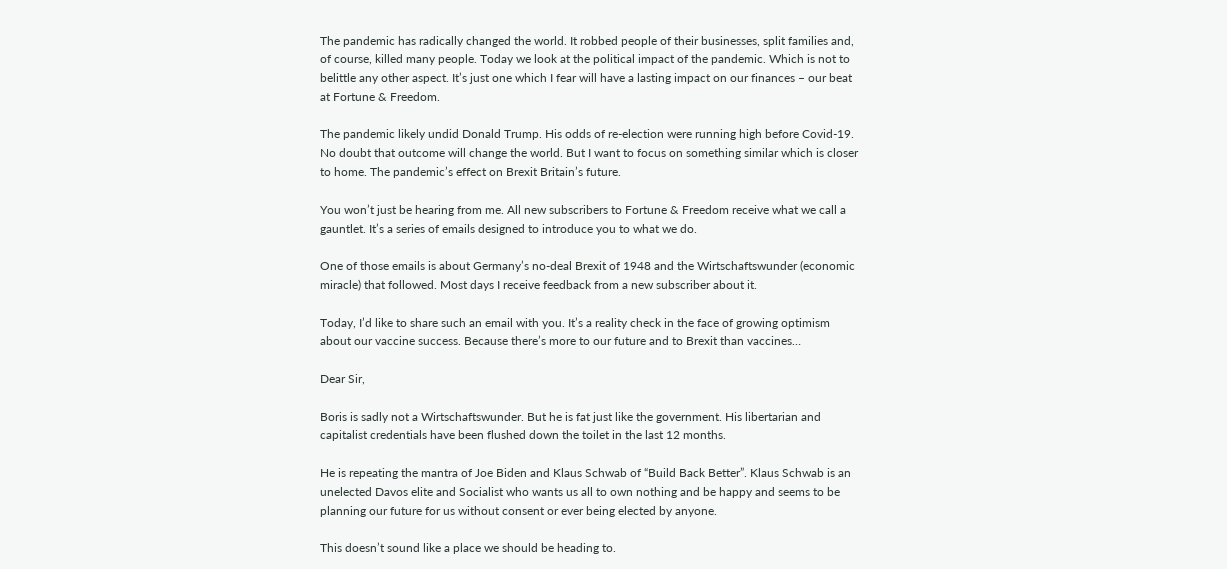The pandemic has radically changed the world. It robbed people of their businesses, split families and, of course, killed many people. Today we look at the political impact of the pandemic. Which is not to belittle any other aspect. It’s just one which I fear will have a lasting impact on our finances – our beat at Fortune & Freedom.

The pandemic likely undid Donald Trump. His odds of re-election were running high before Covid-19. No doubt that outcome will change the world. But I want to focus on something similar which is closer to home. The pandemic’s effect on Brexit Britain’s future.

You won’t just be hearing from me. All new subscribers to Fortune & Freedom receive what we call a gauntlet. It’s a series of emails designed to introduce you to what we do.

One of those emails is about Germany’s no-deal Brexit of 1948 and the Wirtschaftswunder (economic miracle) that followed. Most days I receive feedback from a new subscriber about it.

Today, I’d like to share such an email with you. It’s a reality check in the face of growing optimism about our vaccine success. Because there’s more to our future and to Brexit than vaccines…

Dear Sir,

Boris is sadly not a Wirtschaftswunder. But he is fat just like the government. His libertarian and capitalist credentials have been flushed down the toilet in the last 12 months.

He is repeating the mantra of Joe Biden and Klaus Schwab of “Build Back Better”. Klaus Schwab is an unelected Davos elite and Socialist who wants us all to own nothing and be happy and seems to be planning our future for us without consent or ever being elected by anyone.

This doesn’t sound like a place we should be heading to.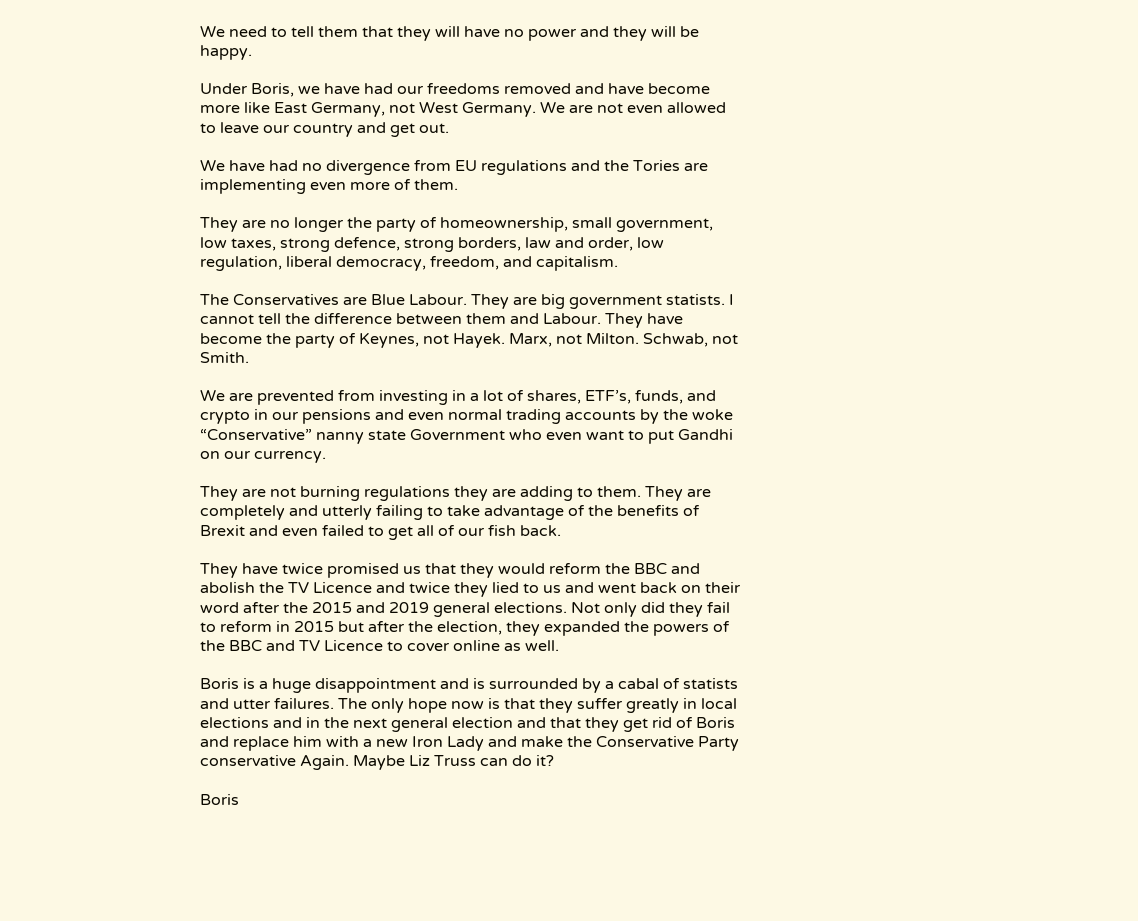We need to tell them that they will have no power and they will be happy.

Under Boris, we have had our freedoms removed and have become more like East Germany, not West Germany. We are not even allowed to leave our country and get out.

We have had no divergence from EU regulations and the Tories are implementing even more of them.

They are no longer the party of homeownership, small government, low taxes, strong defence, strong borders, law and order, low regulation, liberal democracy, freedom, and capitalism.

The Conservatives are Blue Labour. They are big government statists. I cannot tell the difference between them and Labour. They have become the party of Keynes, not Hayek. Marx, not Milton. Schwab, not Smith.

We are prevented from investing in a lot of shares, ETF’s, funds, and crypto in our pensions and even normal trading accounts by the woke “Conservative” nanny state Government who even want to put Gandhi on our currency.

They are not burning regulations they are adding to them. They are completely and utterly failing to take advantage of the benefits of Brexit and even failed to get all of our fish back.

They have twice promised us that they would reform the BBC and abolish the TV Licence and twice they lied to us and went back on their word after the 2015 and 2019 general elections. Not only did they fail to reform in 2015 but after the election, they expanded the powers of the BBC and TV Licence to cover online as well.

Boris is a huge disappointment and is surrounded by a cabal of statists and utter failures. The only hope now is that they suffer greatly in local elections and in the next general election and that they get rid of Boris and replace him with a new Iron Lady and make the Conservative Party conservative Again. Maybe Liz Truss can do it?

Boris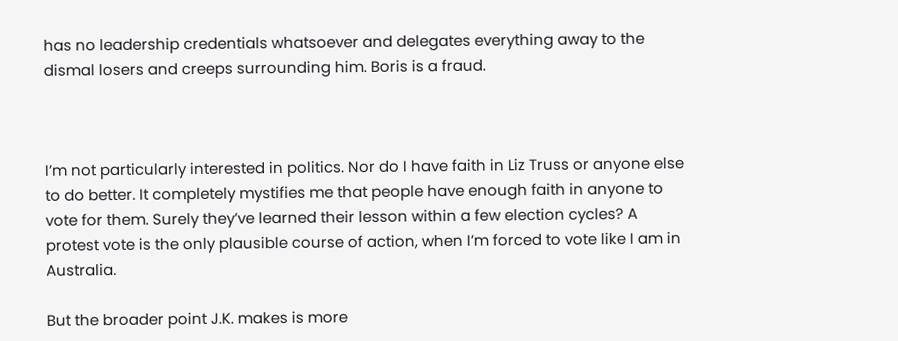has no leadership credentials whatsoever and delegates everything away to the dismal losers and creeps surrounding him. Boris is a fraud.



I’m not particularly interested in politics. Nor do I have faith in Liz Truss or anyone else to do better. It completely mystifies me that people have enough faith in anyone to vote for them. Surely they’ve learned their lesson within a few election cycles? A protest vote is the only plausible course of action, when I’m forced to vote like I am in Australia.

But the broader point J.K. makes is more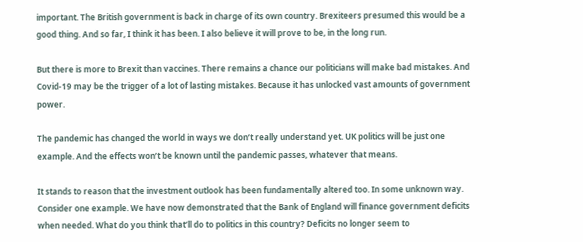important. The British government is back in charge of its own country. Brexiteers presumed this would be a good thing. And so far, I think it has been. I also believe it will prove to be, in the long run.

But there is more to Brexit than vaccines. There remains a chance our politicians will make bad mistakes. And Covid-19 may be the trigger of a lot of lasting mistakes. Because it has unlocked vast amounts of government power.

The pandemic has changed the world in ways we don’t really understand yet. UK politics will be just one example. And the effects won’t be known until the pandemic passes, whatever that means.

It stands to reason that the investment outlook has been fundamentally altered too. In some unknown way. Consider one example. We have now demonstrated that the Bank of England will finance government deficits when needed. What do you think that’ll do to politics in this country? Deficits no longer seem to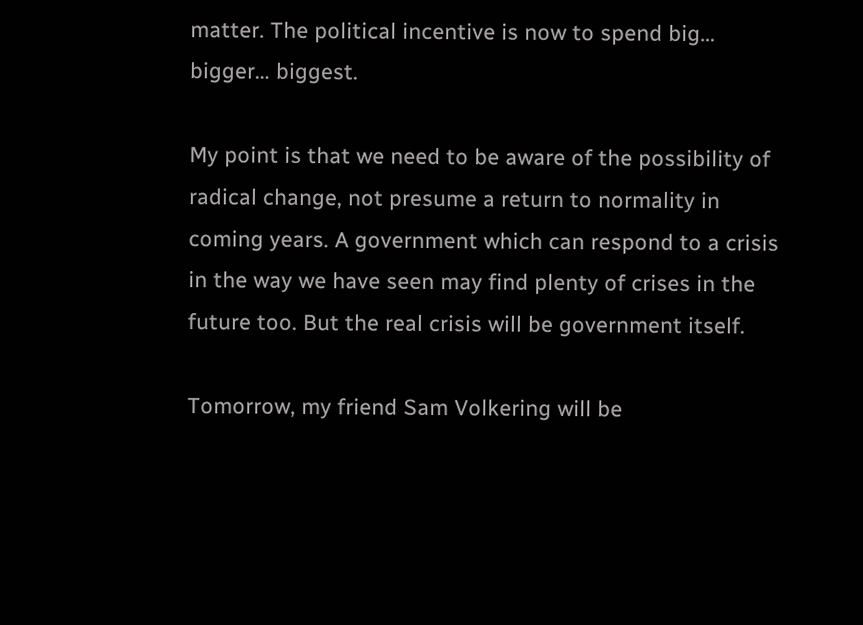matter. The political incentive is now to spend big… bigger… biggest.

My point is that we need to be aware of the possibility of radical change, not presume a return to normality in coming years. A government which can respond to a crisis in the way we have seen may find plenty of crises in the future too. But the real crisis will be government itself.

Tomorrow, my friend Sam Volkering will be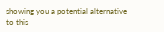showing you a potential alternative to this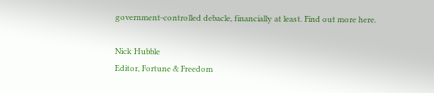government-controlled debacle, financially at least. Find out more here.

Nick Hubble
Editor, Fortune & Freedom